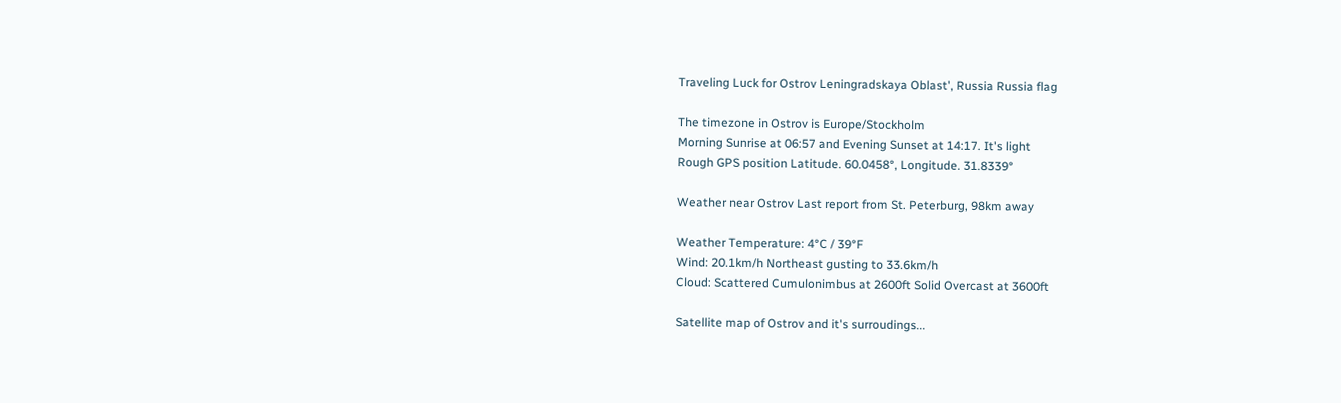Traveling Luck for Ostrov Leningradskaya Oblast', Russia Russia flag

The timezone in Ostrov is Europe/Stockholm
Morning Sunrise at 06:57 and Evening Sunset at 14:17. It's light
Rough GPS position Latitude. 60.0458°, Longitude. 31.8339°

Weather near Ostrov Last report from St. Peterburg, 98km away

Weather Temperature: 4°C / 39°F
Wind: 20.1km/h Northeast gusting to 33.6km/h
Cloud: Scattered Cumulonimbus at 2600ft Solid Overcast at 3600ft

Satellite map of Ostrov and it's surroudings...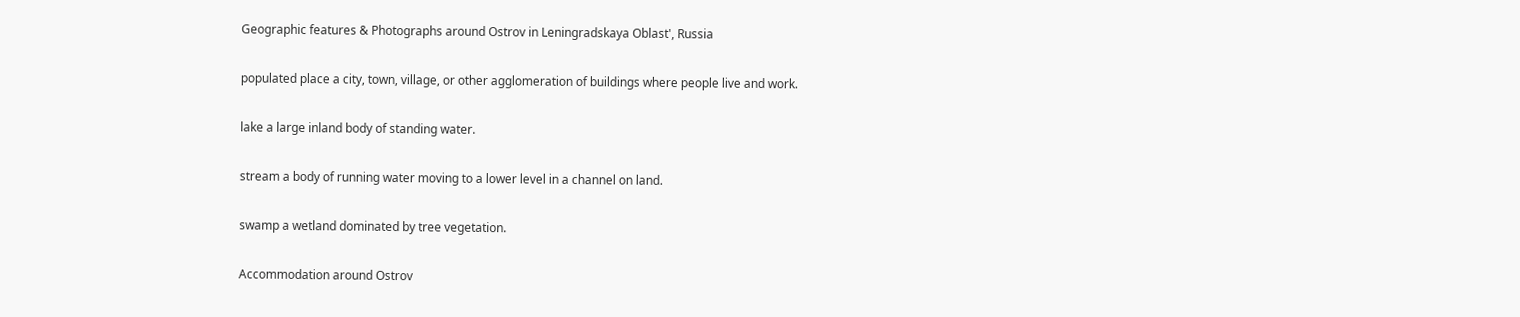Geographic features & Photographs around Ostrov in Leningradskaya Oblast', Russia

populated place a city, town, village, or other agglomeration of buildings where people live and work.

lake a large inland body of standing water.

stream a body of running water moving to a lower level in a channel on land.

swamp a wetland dominated by tree vegetation.

Accommodation around Ostrov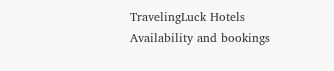TravelingLuck Hotels
Availability and bookings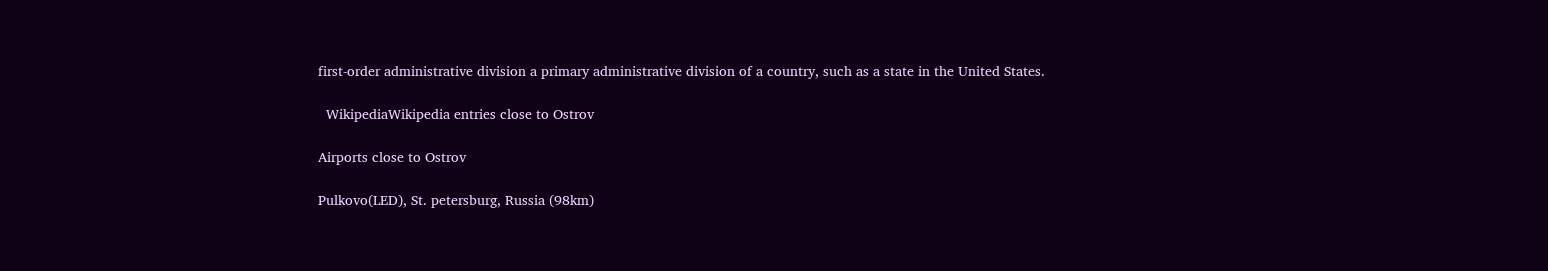first-order administrative division a primary administrative division of a country, such as a state in the United States.

  WikipediaWikipedia entries close to Ostrov

Airports close to Ostrov

Pulkovo(LED), St. petersburg, Russia (98km)